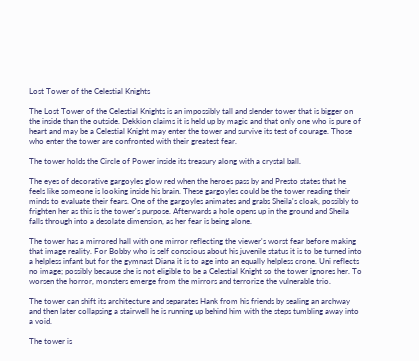Lost Tower of the Celestial Knights

The Lost Tower of the Celestial Knights is an impossibly tall and slender tower that is bigger on the inside than the outside. Dekkion claims it is held up by magic and that only one who is pure of heart and may be a Celestial Knight may enter the tower and survive its test of courage. Those who enter the tower are confronted with their greatest fear.

The tower holds the Circle of Power inside its treasury along with a crystal ball.

The eyes of decorative gargoyles glow red when the heroes pass by and Presto states that he feels like someone is looking inside his brain. These gargoyles could be the tower reading their minds to evaluate their fears. One of the gargoyles animates and grabs Sheila's cloak, possibly to frighten her as this is the tower's purpose. Afterwards a hole opens up in the ground and Sheila falls through into a desolate dimension, as her fear is being alone.

The tower has a mirrored hall with one mirror reflecting the viewer's worst fear before making that image reality. For Bobby who is self conscious about his juvenile status it is to be turned into a helpless infant but for the gymnast Diana it is to age into an equally helpless crone. Uni reflects no image; possibly because she is not eligible to be a Celestial Knight so the tower ignores her. To worsen the horror, monsters emerge from the mirrors and terrorize the vulnerable trio.

The tower can shift its architecture and separates Hank from his friends by sealing an archway and then later collapsing a stairwell he is running up behind him with the steps tumbling away into a void.

The tower is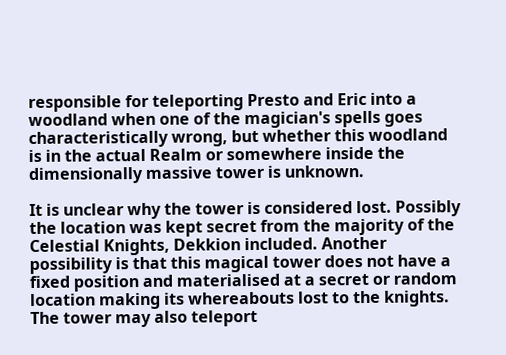responsible for teleporting Presto and Eric into a woodland when one of the magician's spells goes characteristically wrong, but whether this woodland is in the actual Realm or somewhere inside the dimensionally massive tower is unknown.

It is unclear why the tower is considered lost. Possibly the location was kept secret from the majority of the Celestial Knights, Dekkion included. Another possibility is that this magical tower does not have a fixed position and materialised at a secret or random location making its whereabouts lost to the knights. The tower may also teleport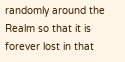randomly around the Realm so that it is forever lost in that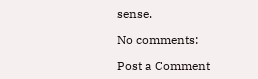sense.

No comments:

Post a Comment